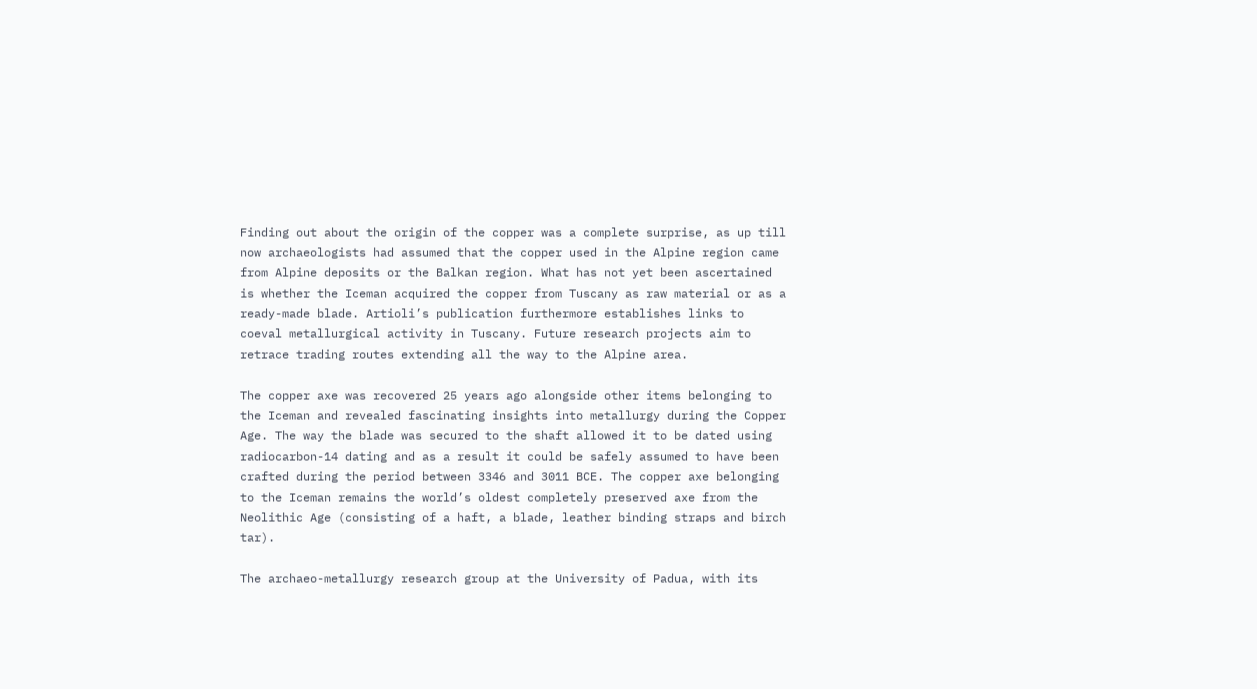Finding out about the origin of the copper was a complete surprise, as up till now archaeologists had assumed that the copper used in the Alpine region came from Alpine deposits or the Balkan region. What has not yet been ascertained is whether the Iceman acquired the copper from Tuscany as raw material or as a ready-made blade. Artioli’s publication furthermore establishes links to coeval metallurgical activity in Tuscany. Future research projects aim to retrace trading routes extending all the way to the Alpine area.

The copper axe was recovered 25 years ago alongside other items belonging to the Iceman and revealed fascinating insights into metallurgy during the Copper Age. The way the blade was secured to the shaft allowed it to be dated using radiocarbon-14 dating and as a result it could be safely assumed to have been crafted during the period between 3346 and 3011 BCE. The copper axe belonging to the Iceman remains the world’s oldest completely preserved axe from the Neolithic Age (consisting of a haft, a blade, leather binding straps and birch tar).

The archaeo-metallurgy research group at the University of Padua, with its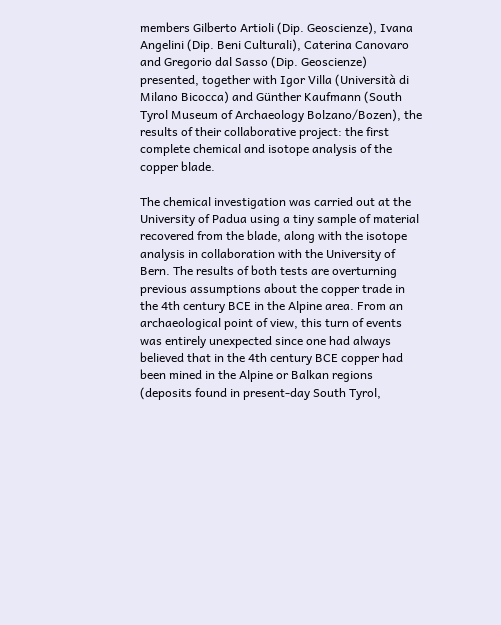members Gilberto Artioli (Dip. Geoscienze), Ivana Angelini (Dip. Beni Culturali), Caterina Canovaro and Gregorio dal Sasso (Dip. Geoscienze) presented, together with Igor Villa (Università di Milano Bicocca) and Günther Kaufmann (South Tyrol Museum of Archaeology Bolzano/Bozen), the results of their collaborative project: the first complete chemical and isotope analysis of the copper blade.

The chemical investigation was carried out at the University of Padua using a tiny sample of material recovered from the blade, along with the isotope analysis in collaboration with the University of Bern. The results of both tests are overturning previous assumptions about the copper trade in the 4th century BCE in the Alpine area. From an archaeological point of view, this turn of events was entirely unexpected since one had always believed that in the 4th century BCE copper had been mined in the Alpine or Balkan regions (deposits found in present-day South Tyrol,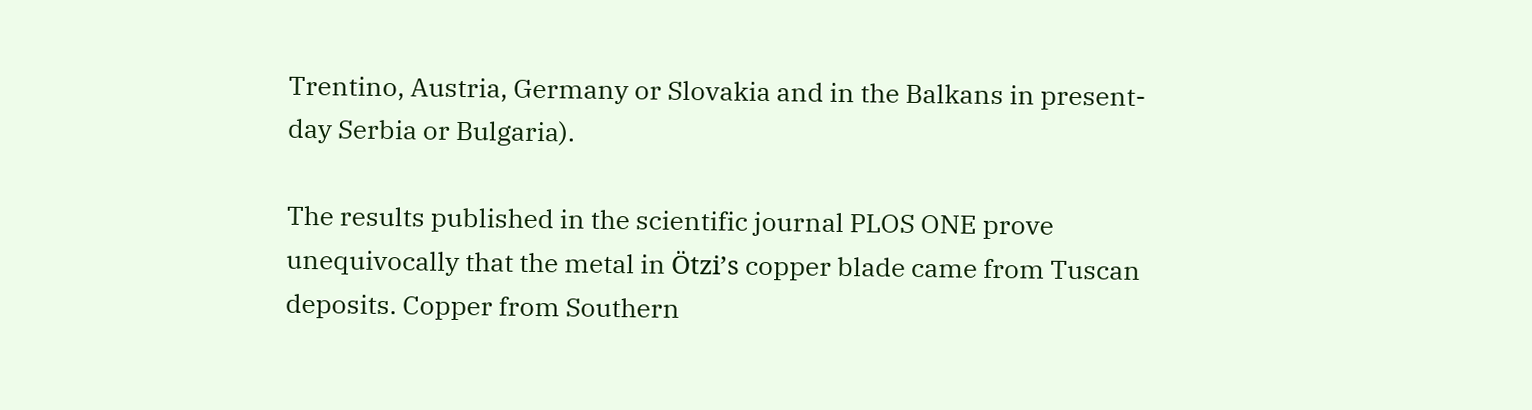Trentino, Austria, Germany or Slovakia and in the Balkans in present-day Serbia or Bulgaria).

The results published in the scientific journal PLOS ONE prove unequivocally that the metal in Ötzi’s copper blade came from Tuscan deposits. Copper from Southern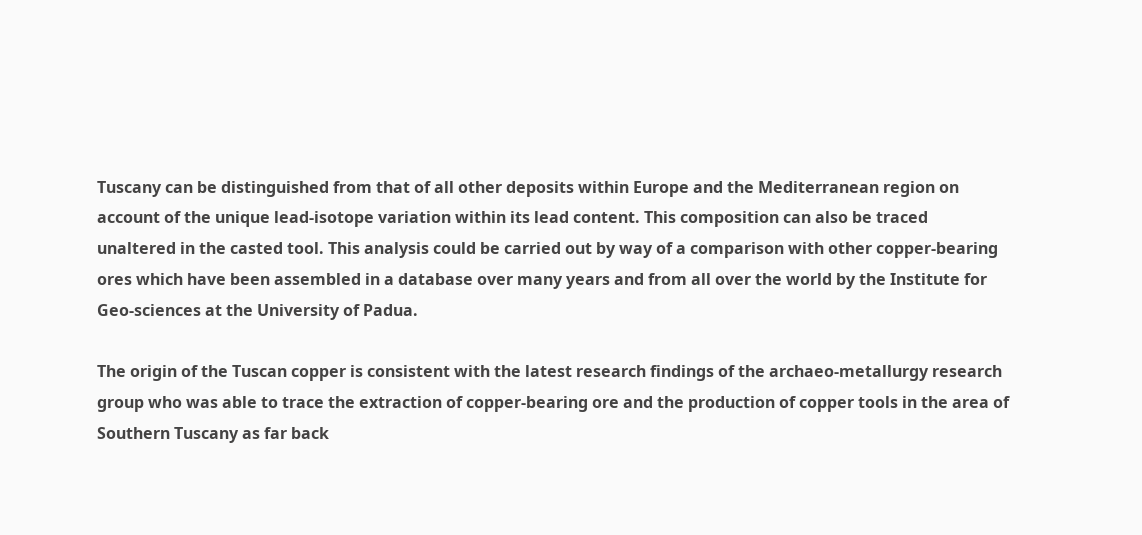Tuscany can be distinguished from that of all other deposits within Europe and the Mediterranean region on account of the unique lead-isotope variation within its lead content. This composition can also be traced unaltered in the casted tool. This analysis could be carried out by way of a comparison with other copper-bearing ores which have been assembled in a database over many years and from all over the world by the Institute for Geo-sciences at the University of Padua.

The origin of the Tuscan copper is consistent with the latest research findings of the archaeo-metallurgy research group who was able to trace the extraction of copper-bearing ore and the production of copper tools in the area of Southern Tuscany as far back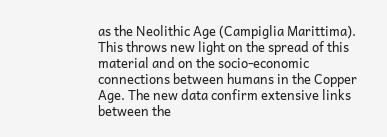as the Neolithic Age (Campiglia Marittima). This throws new light on the spread of this material and on the socio-economic connections between humans in the Copper Age. The new data confirm extensive links between the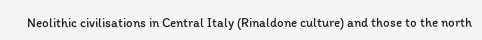Neolithic civilisations in Central Italy (Rinaldone culture) and those to the north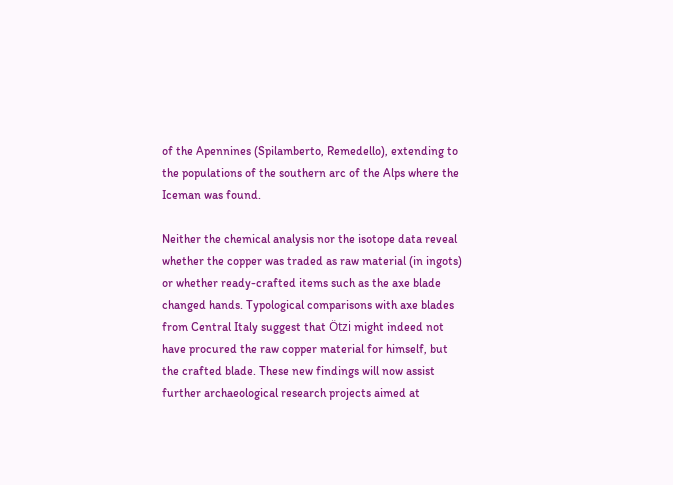of the Apennines (Spilamberto, Remedello), extending to the populations of the southern arc of the Alps where the Iceman was found.

Neither the chemical analysis nor the isotope data reveal whether the copper was traded as raw material (in ingots) or whether ready-crafted items such as the axe blade changed hands. Typological comparisons with axe blades from Central Italy suggest that Ötzi might indeed not have procured the raw copper material for himself, but the crafted blade. These new findings will now assist further archaeological research projects aimed at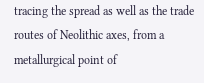tracing the spread as well as the trade routes of Neolithic axes, from a metallurgical point of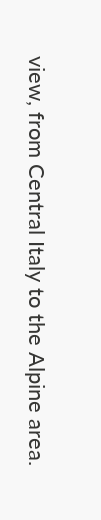view, from Central Italy to the Alpine area.